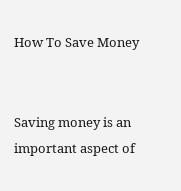How To Save Money


Saving money is an important aspect of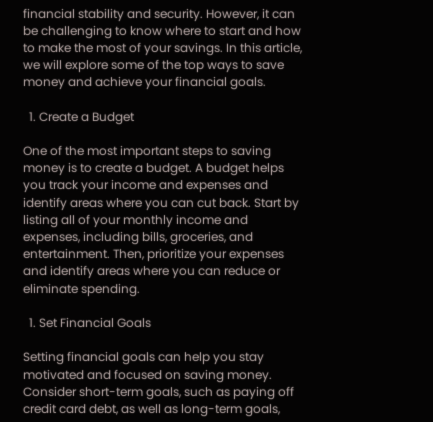financial stability and security. However, it can be challenging to know where to start and how to make the most of your savings. In this article, we will explore some of the top ways to save money and achieve your financial goals.

  1. Create a Budget

One of the most important steps to saving money is to create a budget. A budget helps you track your income and expenses and identify areas where you can cut back. Start by listing all of your monthly income and expenses, including bills, groceries, and entertainment. Then, prioritize your expenses and identify areas where you can reduce or eliminate spending.

  1. Set Financial Goals

Setting financial goals can help you stay motivated and focused on saving money. Consider short-term goals, such as paying off credit card debt, as well as long-term goals,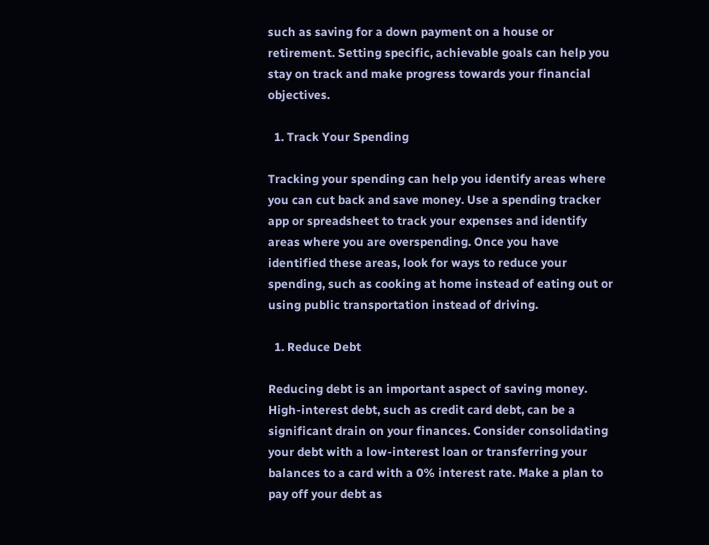such as saving for a down payment on a house or retirement. Setting specific, achievable goals can help you stay on track and make progress towards your financial objectives.

  1. Track Your Spending

Tracking your spending can help you identify areas where you can cut back and save money. Use a spending tracker app or spreadsheet to track your expenses and identify areas where you are overspending. Once you have identified these areas, look for ways to reduce your spending, such as cooking at home instead of eating out or using public transportation instead of driving.

  1. Reduce Debt

Reducing debt is an important aspect of saving money. High-interest debt, such as credit card debt, can be a significant drain on your finances. Consider consolidating your debt with a low-interest loan or transferring your balances to a card with a 0% interest rate. Make a plan to pay off your debt as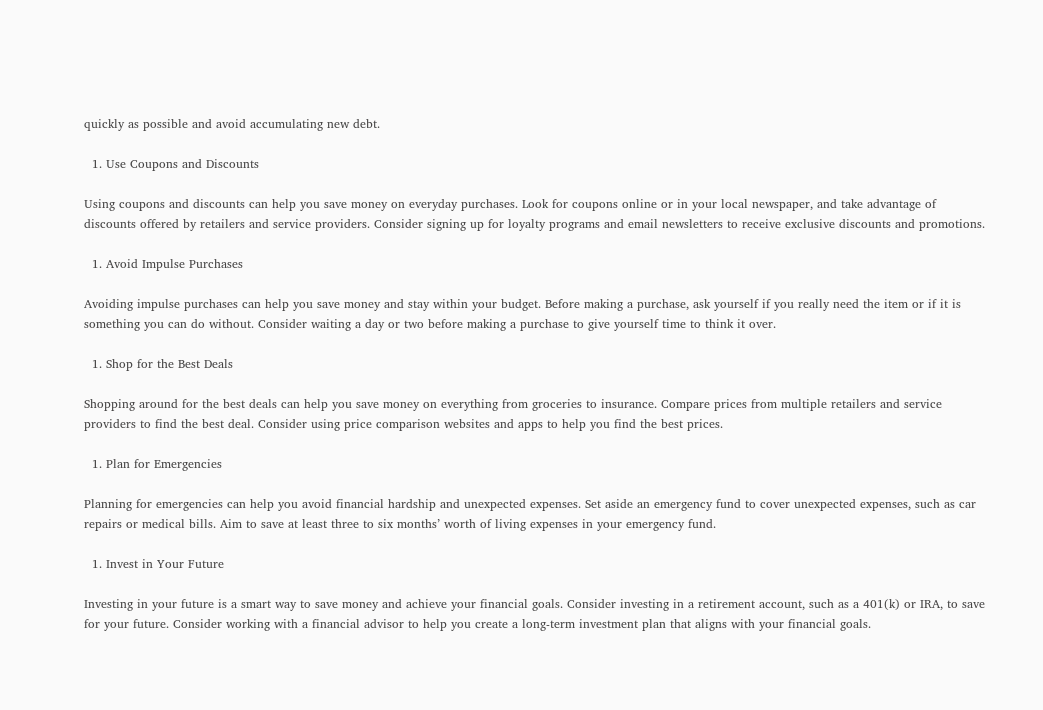quickly as possible and avoid accumulating new debt.

  1. Use Coupons and Discounts

Using coupons and discounts can help you save money on everyday purchases. Look for coupons online or in your local newspaper, and take advantage of discounts offered by retailers and service providers. Consider signing up for loyalty programs and email newsletters to receive exclusive discounts and promotions.

  1. Avoid Impulse Purchases

Avoiding impulse purchases can help you save money and stay within your budget. Before making a purchase, ask yourself if you really need the item or if it is something you can do without. Consider waiting a day or two before making a purchase to give yourself time to think it over.

  1. Shop for the Best Deals

Shopping around for the best deals can help you save money on everything from groceries to insurance. Compare prices from multiple retailers and service providers to find the best deal. Consider using price comparison websites and apps to help you find the best prices.

  1. Plan for Emergencies

Planning for emergencies can help you avoid financial hardship and unexpected expenses. Set aside an emergency fund to cover unexpected expenses, such as car repairs or medical bills. Aim to save at least three to six months’ worth of living expenses in your emergency fund.

  1. Invest in Your Future

Investing in your future is a smart way to save money and achieve your financial goals. Consider investing in a retirement account, such as a 401(k) or IRA, to save for your future. Consider working with a financial advisor to help you create a long-term investment plan that aligns with your financial goals.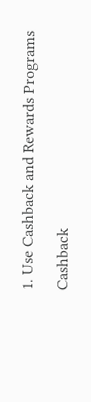1. Use Cashback and Rewards Programs

Cashback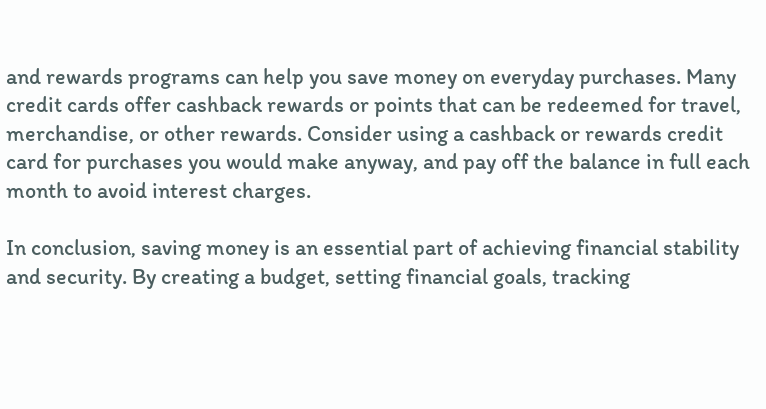and rewards programs can help you save money on everyday purchases. Many credit cards offer cashback rewards or points that can be redeemed for travel, merchandise, or other rewards. Consider using a cashback or rewards credit card for purchases you would make anyway, and pay off the balance in full each month to avoid interest charges.

In conclusion, saving money is an essential part of achieving financial stability and security. By creating a budget, setting financial goals, tracking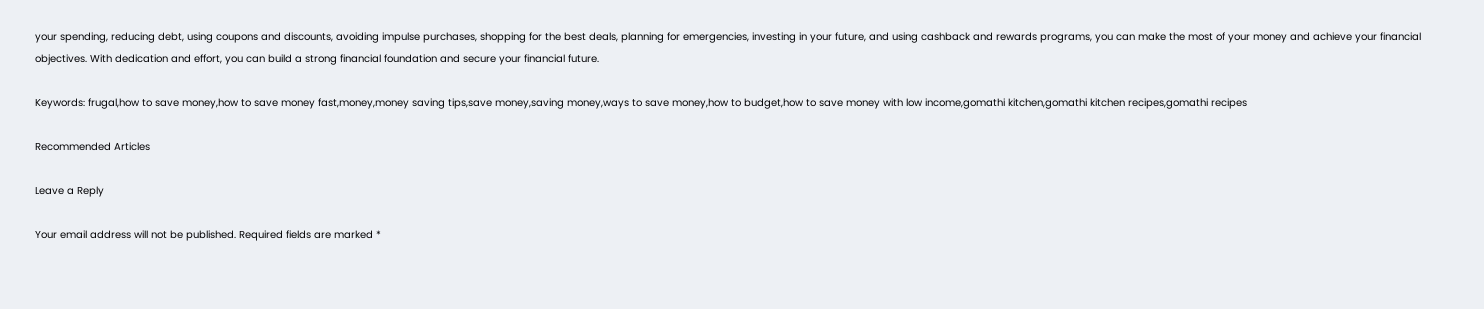your spending, reducing debt, using coupons and discounts, avoiding impulse purchases, shopping for the best deals, planning for emergencies, investing in your future, and using cashback and rewards programs, you can make the most of your money and achieve your financial objectives. With dedication and effort, you can build a strong financial foundation and secure your financial future.

Keywords: frugal,how to save money,how to save money fast,money,money saving tips,save money,saving money,ways to save money,how to budget,how to save money with low income,gomathi kitchen,gomathi kitchen recipes,gomathi recipes

Recommended Articles

Leave a Reply

Your email address will not be published. Required fields are marked *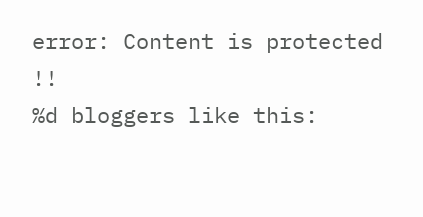error: Content is protected !!
%d bloggers like this: